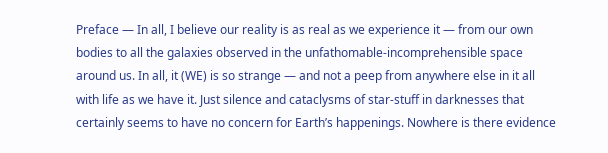Preface — In all, I believe our reality is as real as we experience it — from our own bodies to all the galaxies observed in the unfathomable-incomprehensible space around us. In all, it (WE) is so strange — and not a peep from anywhere else in it all with life as we have it. Just silence and cataclysms of star-stuff in darknesses that certainly seems to have no concern for Earth’s happenings. Nowhere is there evidence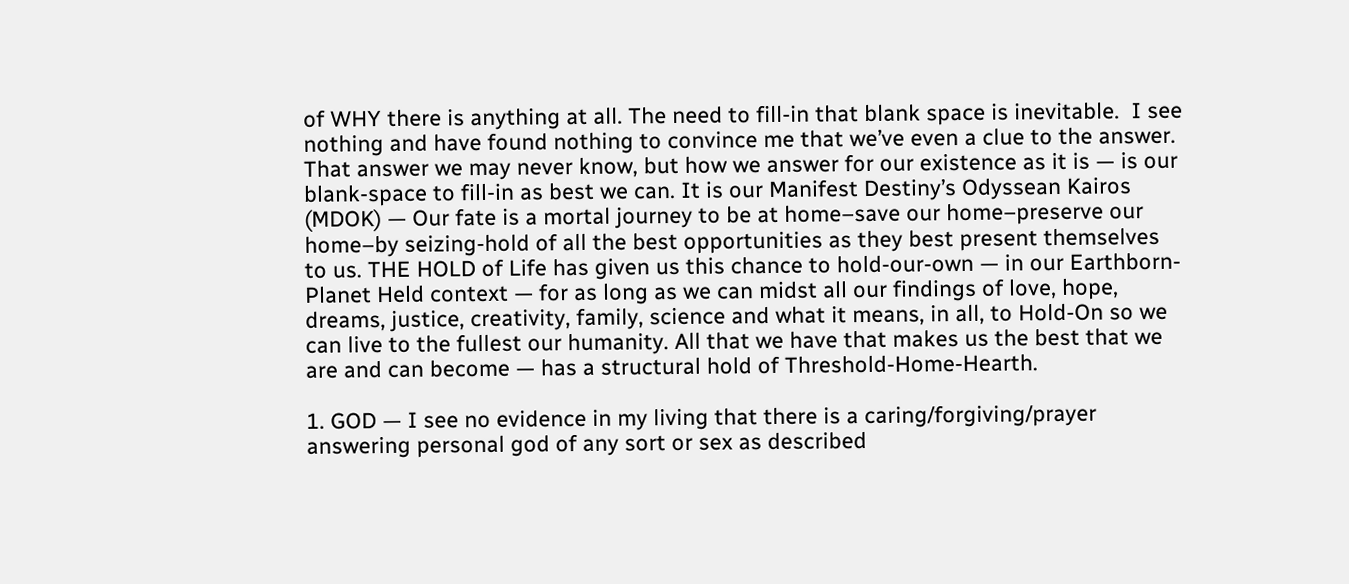of WHY there is anything at all. The need to fill-in that blank space is inevitable.  I see nothing and have found nothing to convince me that we’ve even a clue to the answer. That answer we may never know, but how we answer for our existence as it is — is our blank-space to fill-in as best we can. It is our Manifest Destiny’s Odyssean Kairos (MDOK) — Our fate is a mortal journey to be at home–save our home–preserve our home–by seizing-hold of all the best opportunities as they best present themselves to us. THE HOLD of Life has given us this chance to hold-our-own — in our Earthborn-Planet Held context — for as long as we can midst all our findings of love, hope, dreams, justice, creativity, family, science and what it means, in all, to Hold-On so we can live to the fullest our humanity. All that we have that makes us the best that we are and can become — has a structural hold of Threshold-Home-Hearth.

1. GOD — I see no evidence in my living that there is a caring/forgiving/prayer answering personal god of any sort or sex as described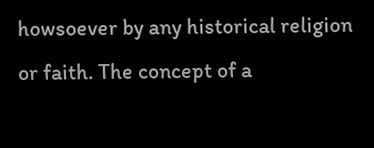howsoever by any historical religion or faith. The concept of a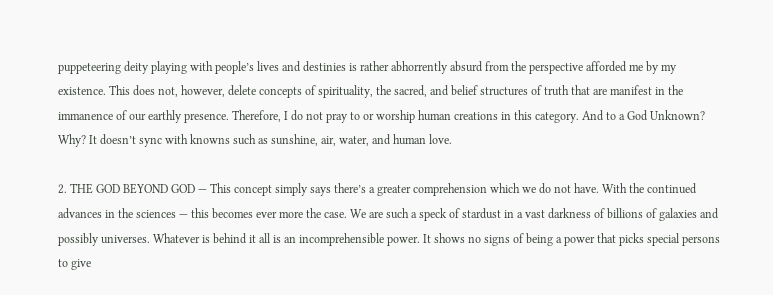puppeteering deity playing with people’s lives and destinies is rather abhorrently absurd from the perspective afforded me by my existence. This does not, however, delete concepts of spirituality, the sacred, and belief structures of truth that are manifest in the immanence of our earthly presence. Therefore, I do not pray to or worship human creations in this category. And to a God Unknown? Why? It doesn’t sync with knowns such as sunshine, air, water, and human love.

2. THE GOD BEYOND GOD — This concept simply says there’s a greater comprehension which we do not have. With the continued advances in the sciences — this becomes ever more the case. We are such a speck of stardust in a vast darkness of billions of galaxies and possibly universes. Whatever is behind it all is an incomprehensible power. It shows no signs of being a power that picks special persons to give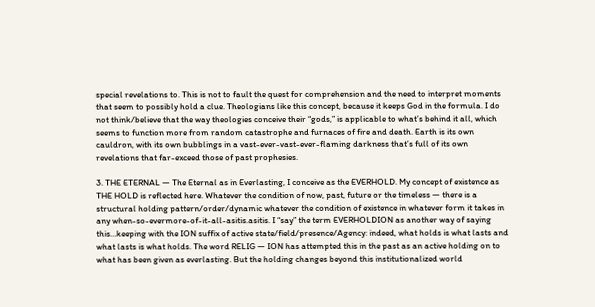special revelations to. This is not to fault the quest for comprehension and the need to interpret moments that seem to possibly hold a clue. Theologians like this concept, because it keeps God in the formula. I do not think/believe that the way theologies conceive their “gods,” is applicable to what’s behind it all, which seems to function more from random catastrophe and furnaces of fire and death. Earth is its own cauldron, with its own bubblings in a vast-ever-vast-ever-flaming darkness that’s full of its own revelations that far-exceed those of past prophesies.

3. THE ETERNAL — The Eternal as in Everlasting, I conceive as the EVERHOLD. My concept of existence as THE HOLD is reflected here. Whatever the condition of now, past, future or the timeless — there is a structural holding pattern/order/dynamic whatever the condition of existence in whatever form it takes in any when-so-evermore-of-it-all-asitis.asitis. I “say” the term EVERHOLDION as another way of saying this…keeping with the ION suffix of active state/field/presence/Agency: indeed, what holds is what lasts and what lasts is what holds. The word RELIG — ION has attempted this in the past as an active holding on to what has been given as everlasting. But the holding changes beyond this institutionalized world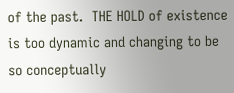of the past.  THE HOLD of existence is too dynamic and changing to be so conceptually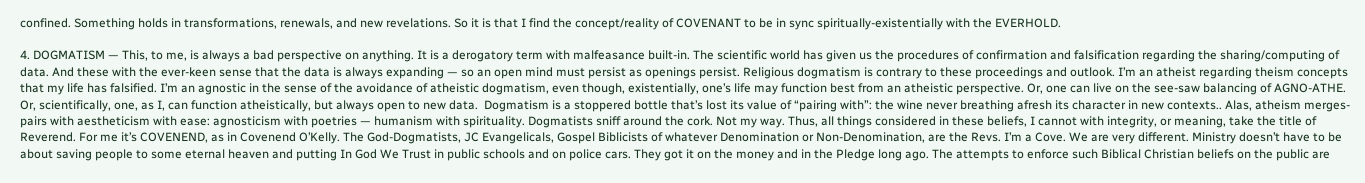confined. Something holds in transformations, renewals, and new revelations. So it is that I find the concept/reality of COVENANT to be in sync spiritually-existentially with the EVERHOLD.

4. DOGMATISM — This, to me, is always a bad perspective on anything. It is a derogatory term with malfeasance built-in. The scientific world has given us the procedures of confirmation and falsification regarding the sharing/computing of data. And these with the ever-keen sense that the data is always expanding — so an open mind must persist as openings persist. Religious dogmatism is contrary to these proceedings and outlook. I’m an atheist regarding theism concepts that my life has falsified. I’m an agnostic in the sense of the avoidance of atheistic dogmatism, even though, existentially, one’s life may function best from an atheistic perspective. Or, one can live on the see-saw balancing of AGNO-ATHE. Or, scientifically, one, as I, can function atheistically, but always open to new data.  Dogmatism is a stoppered bottle that’s lost its value of “pairing with”: the wine never breathing afresh its character in new contexts.. Alas, atheism merges-pairs with aestheticism with ease: agnosticism with poetries — humanism with spirituality. Dogmatists sniff around the cork. Not my way. Thus, all things considered in these beliefs, I cannot with integrity, or meaning, take the title of Reverend. For me it’s COVENEND, as in Covenend O’Kelly. The God-Dogmatists, JC Evangelicals, Gospel Biblicists of whatever Denomination or Non-Denomination, are the Revs. I’m a Cove. We are very different. Ministry doesn’t have to be about saving people to some eternal heaven and putting In God We Trust in public schools and on police cars. They got it on the money and in the Pledge long ago. The attempts to enforce such Biblical Christian beliefs on the public are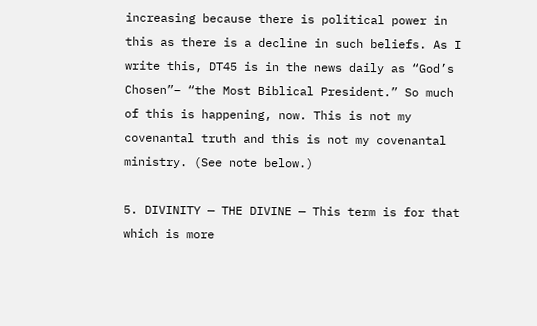increasing because there is political power in this as there is a decline in such beliefs. As I write this, DT45 is in the news daily as “God’s Chosen”– “the Most Biblical President.” So much of this is happening, now. This is not my covenantal truth and this is not my covenantal ministry. (See note below.)

5. DIVINITY — THE DIVINE — This term is for that which is more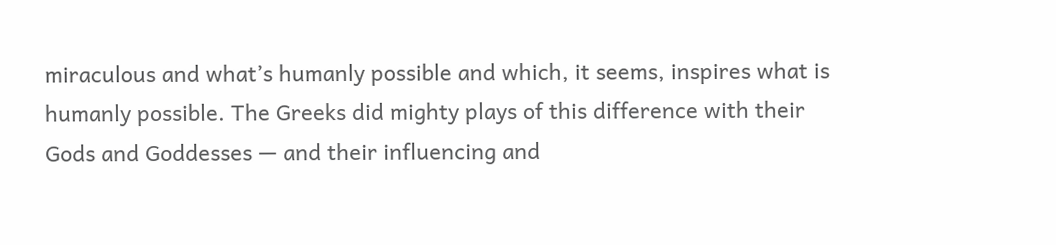miraculous and what’s humanly possible and which, it seems, inspires what is humanly possible. The Greeks did mighty plays of this difference with their Gods and Goddesses — and their influencing and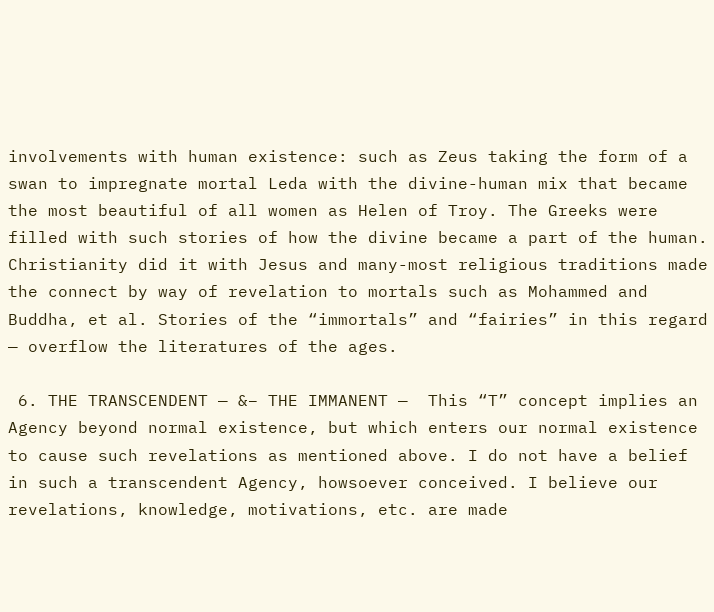involvements with human existence: such as Zeus taking the form of a swan to impregnate mortal Leda with the divine-human mix that became the most beautiful of all women as Helen of Troy. The Greeks were filled with such stories of how the divine became a part of the human. Christianity did it with Jesus and many-most religious traditions made the connect by way of revelation to mortals such as Mohammed and Buddha, et al. Stories of the “immortals” and “fairies” in this regard — overflow the literatures of the ages.

 6. THE TRANSCENDENT — &– THE IMMANENT —  This “T” concept implies an Agency beyond normal existence, but which enters our normal existence to cause such revelations as mentioned above. I do not have a belief  in such a transcendent Agency, howsoever conceived. I believe our revelations, knowledge, motivations, etc. are made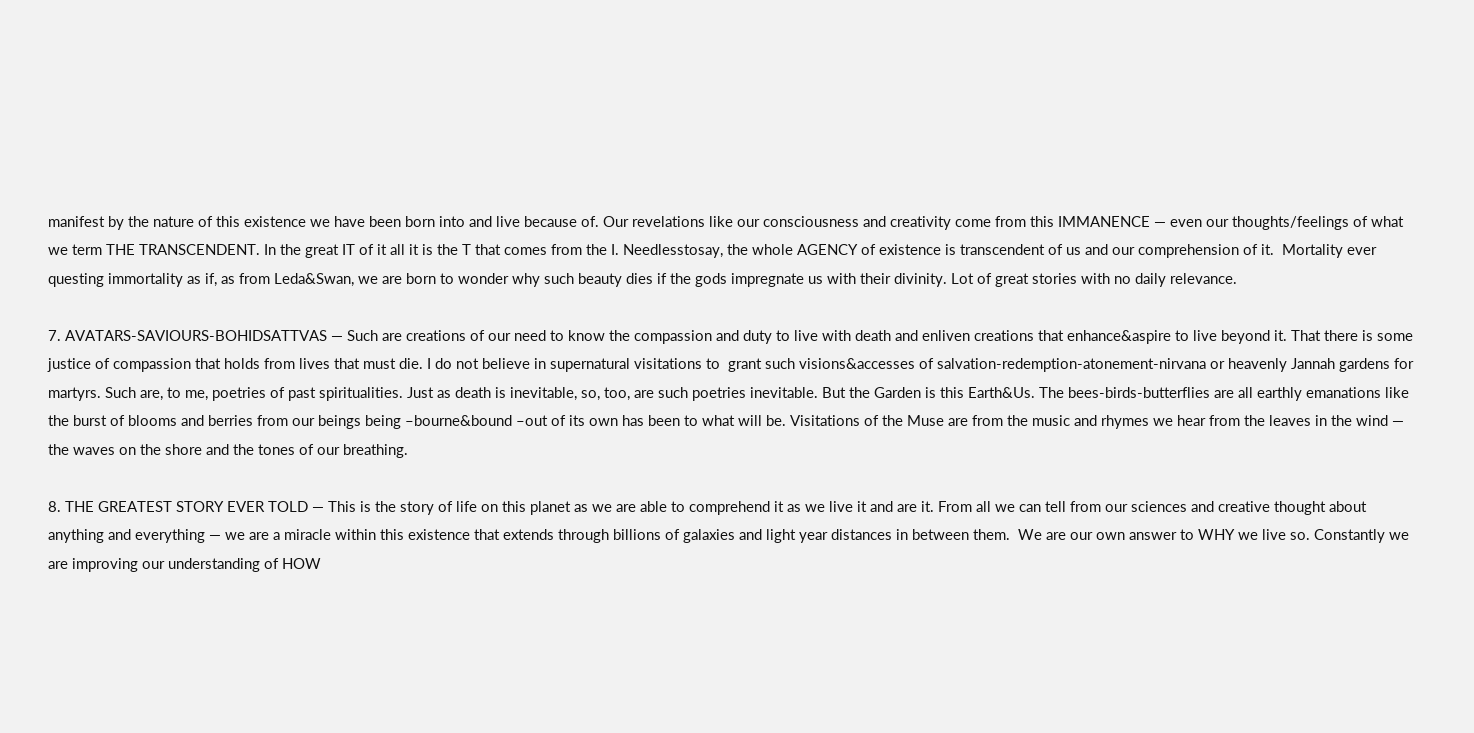manifest by the nature of this existence we have been born into and live because of. Our revelations like our consciousness and creativity come from this IMMANENCE — even our thoughts/feelings of what we term THE TRANSCENDENT. In the great IT of it all it is the T that comes from the I. Needlesstosay, the whole AGENCY of existence is transcendent of us and our comprehension of it.  Mortality ever questing immortality as if, as from Leda&Swan, we are born to wonder why such beauty dies if the gods impregnate us with their divinity. Lot of great stories with no daily relevance.

7. AVATARS-SAVIOURS-BOHIDSATTVAS — Such are creations of our need to know the compassion and duty to live with death and enliven creations that enhance&aspire to live beyond it. That there is some justice of compassion that holds from lives that must die. I do not believe in supernatural visitations to  grant such visions&accesses of salvation-redemption-atonement-nirvana or heavenly Jannah gardens for martyrs. Such are, to me, poetries of past spiritualities. Just as death is inevitable, so, too, are such poetries inevitable. But the Garden is this Earth&Us. The bees-birds-butterflies are all earthly emanations like the burst of blooms and berries from our beings being –bourne&bound –out of its own has been to what will be. Visitations of the Muse are from the music and rhymes we hear from the leaves in the wind — the waves on the shore and the tones of our breathing.

8. THE GREATEST STORY EVER TOLD — This is the story of life on this planet as we are able to comprehend it as we live it and are it. From all we can tell from our sciences and creative thought about anything and everything — we are a miracle within this existence that extends through billions of galaxies and light year distances in between them.  We are our own answer to WHY we live so. Constantly we are improving our understanding of HOW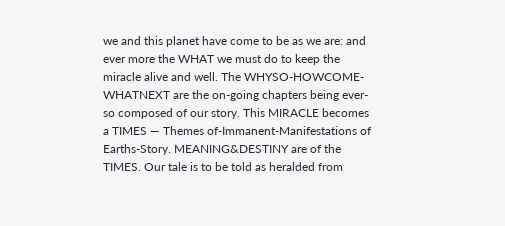we and this planet have come to be as we are: and ever more the WHAT we must do to keep the miracle alive and well. The WHYSO-HOWCOME-WHATNEXT are the on-going chapters being ever-so composed of our story. This MIRACLE becomes a TIMES — Themes of-Immanent-Manifestations of Earths-Story. MEANING&DESTINY are of the TIMES. Our tale is to be told as heralded from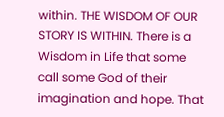within. THE WISDOM OF OUR STORY IS WITHIN. There is a Wisdom in Life that some call some God of their imagination and hope. That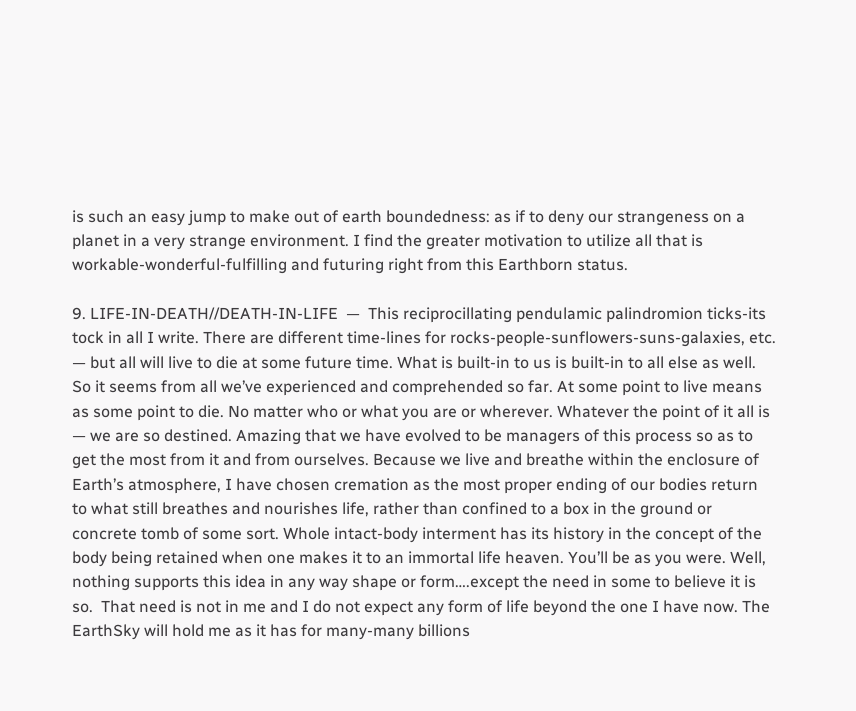is such an easy jump to make out of earth boundedness: as if to deny our strangeness on a planet in a very strange environment. I find the greater motivation to utilize all that is workable-wonderful-fulfilling and futuring right from this Earthborn status.

9. LIFE-IN-DEATH//DEATH-IN-LIFE  —  This reciprocillating pendulamic palindromion ticks-its tock in all I write. There are different time-lines for rocks-people-sunflowers-suns-galaxies, etc. — but all will live to die at some future time. What is built-in to us is built-in to all else as well. So it seems from all we’ve experienced and comprehended so far. At some point to live means as some point to die. No matter who or what you are or wherever. Whatever the point of it all is — we are so destined. Amazing that we have evolved to be managers of this process so as to get the most from it and from ourselves. Because we live and breathe within the enclosure of Earth’s atmosphere, I have chosen cremation as the most proper ending of our bodies return to what still breathes and nourishes life, rather than confined to a box in the ground or concrete tomb of some sort. Whole intact-body interment has its history in the concept of the body being retained when one makes it to an immortal life heaven. You’ll be as you were. Well, nothing supports this idea in any way shape or form….except the need in some to believe it is so.  That need is not in me and I do not expect any form of life beyond the one I have now. The EarthSky will hold me as it has for many-many billions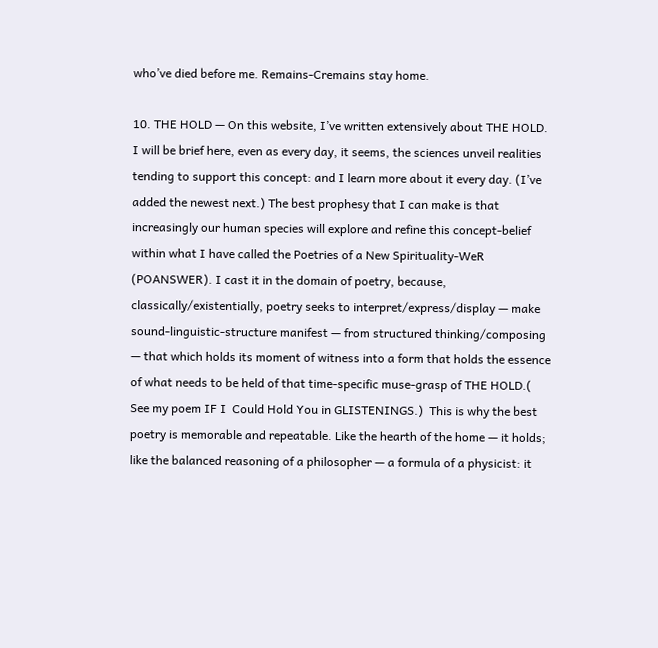who’ve died before me. Remains-Cremains stay home.

10. THE HOLD — On this website, I’ve written extensively about THE HOLD. I will be brief here, even as every day, it seems, the sciences unveil realities tending to support this concept: and I learn more about it every day. (I’ve added the newest next.) The best prophesy that I can make is that increasingly our human species will explore and refine this concept-belief within what I have called the Poetries of a New Spirituality-WeR (POANSWER). I cast it in the domain of poetry, because, classically/existentially, poetry seeks to interpret/express/display — make sound-linguistic-structure manifest — from structured thinking/composing — that which holds its moment of witness into a form that holds the essence of what needs to be held of that time-specific muse-grasp of THE HOLD.( See my poem IF I  Could Hold You in GLISTENINGS.)  This is why the best poetry is memorable and repeatable. Like the hearth of the home — it holds; like the balanced reasoning of a philosopher — a formula of a physicist: it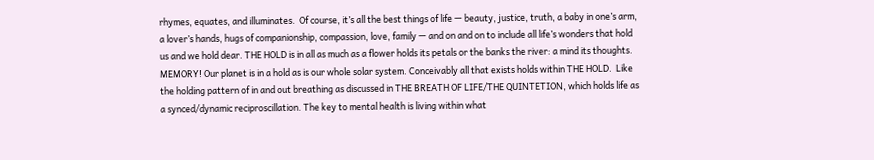rhymes, equates, and illuminates.  Of course, it’s all the best things of life — beauty, justice, truth, a baby in one’s arm, a lover’s hands, hugs of companionship, compassion, love, family — and on and on to include all life’s wonders that hold us and we hold dear. THE HOLD is in all as much as a flower holds its petals or the banks the river: a mind its thoughts. MEMORY! Our planet is in a hold as is our whole solar system. Conceivably all that exists holds within THE HOLD.  Like the holding pattern of in and out breathing as discussed in THE BREATH OF LIFE/THE QUINTETION, which holds life as a synced/dynamic reciproscillation. The key to mental health is living within what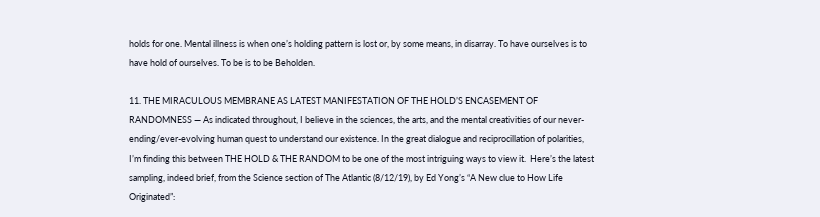holds for one. Mental illness is when one’s holding pattern is lost or, by some means, in disarray. To have ourselves is to have hold of ourselves. To be is to be Beholden.

11. THE MIRACULOUS MEMBRANE AS LATEST MANIFESTATION OF THE HOLD’S ENCASEMENT OF  RANDOMNESS — As indicated throughout, I believe in the sciences, the arts, and the mental creativities of our never-ending/ever-evolving human quest to understand our existence. In the great dialogue and reciprocillation of polarities, I’m finding this between THE HOLD & THE RANDOM to be one of the most intriguing ways to view it.  Here’s the latest sampling, indeed brief, from the Science section of The Atlantic (8/12/19), by Ed Yong’s “A New clue to How Life Originated”: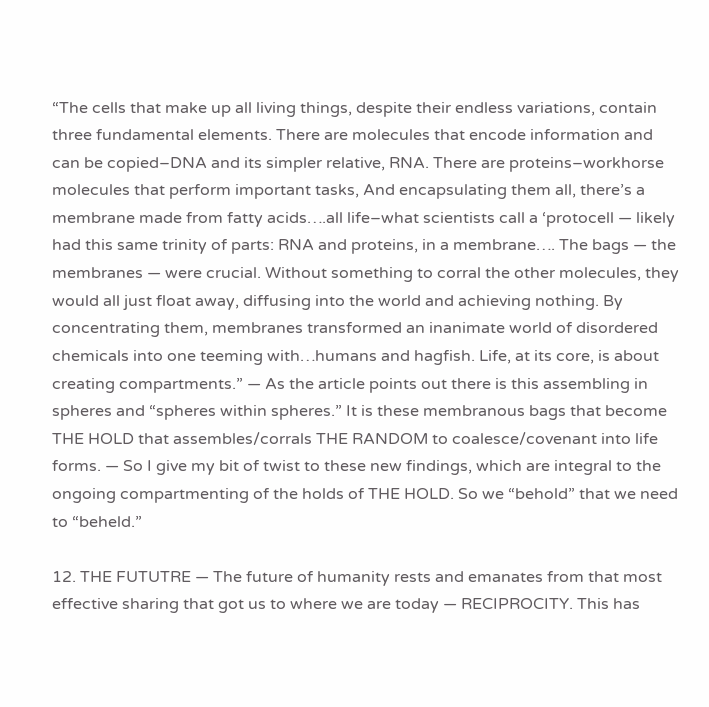“The cells that make up all living things, despite their endless variations, contain three fundamental elements. There are molecules that encode information and can be copied–DNA and its simpler relative, RNA. There are proteins–workhorse molecules that perform important tasks, And encapsulating them all, there’s a membrane made from fatty acids….all life–what scientists call a ‘protocell — likely had this same trinity of parts: RNA and proteins, in a membrane…. The bags — the membranes — were crucial. Without something to corral the other molecules, they would all just float away, diffusing into the world and achieving nothing. By concentrating them, membranes transformed an inanimate world of disordered chemicals into one teeming with…humans and hagfish. Life, at its core, is about creating compartments.” — As the article points out there is this assembling in spheres and “spheres within spheres.” It is these membranous bags that become THE HOLD that assembles/corrals THE RANDOM to coalesce/covenant into life forms. — So I give my bit of twist to these new findings, which are integral to the ongoing compartmenting of the holds of THE HOLD. So we “behold” that we need to “beheld.”

12. THE FUTUTRE — The future of humanity rests and emanates from that most effective sharing that got us to where we are today — RECIPROCITY. This has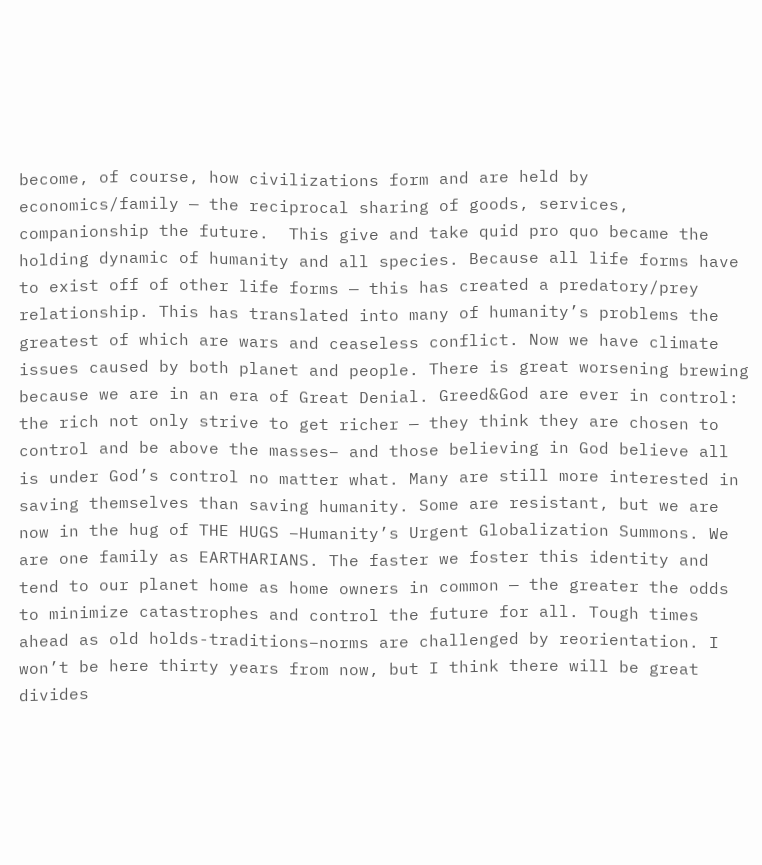become, of course, how civilizations form and are held by economics/family — the reciprocal sharing of goods, services, companionship the future.  This give and take quid pro quo became the holding dynamic of humanity and all species. Because all life forms have to exist off of other life forms — this has created a predatory/prey relationship. This has translated into many of humanity’s problems the greatest of which are wars and ceaseless conflict. Now we have climate issues caused by both planet and people. There is great worsening brewing because we are in an era of Great Denial. Greed&God are ever in control: the rich not only strive to get richer — they think they are chosen to control and be above the masses– and those believing in God believe all is under God’s control no matter what. Many are still more interested in saving themselves than saving humanity. Some are resistant, but we are now in the hug of THE HUGS –Humanity’s Urgent Globalization Summons. We are one family as EARTHARIANS. The faster we foster this identity and tend to our planet home as home owners in common — the greater the odds to minimize catastrophes and control the future for all. Tough times ahead as old holds-traditions–norms are challenged by reorientation. I won’t be here thirty years from now, but I think there will be great divides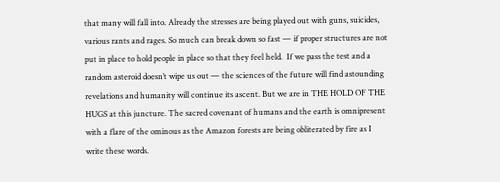that many will fall into. Already the stresses are being played out with guns, suicides, various rants and rages. So much can break down so fast — if proper structures are not put in place to hold people in place so that they feel held.  If we pass the test and a random asteroid doesn’t wipe us out — the sciences of the future will find astounding revelations and humanity will continue its ascent. But we are in THE HOLD OF THE HUGS at this juncture. The sacred covenant of humans and the earth is omnipresent with a flare of the ominous as the Amazon forests are being obliterated by fire as I write these words.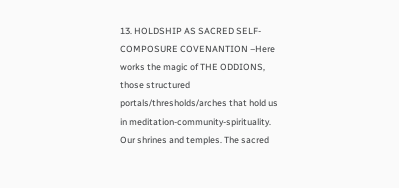13. HOLDSHIP AS SACRED SELF-COMPOSURE COVENANTION –Here works the magic of THE ODDIONS, those structured portals/thresholds/arches that hold us in meditation-community-spirituality. Our shrines and temples. The sacred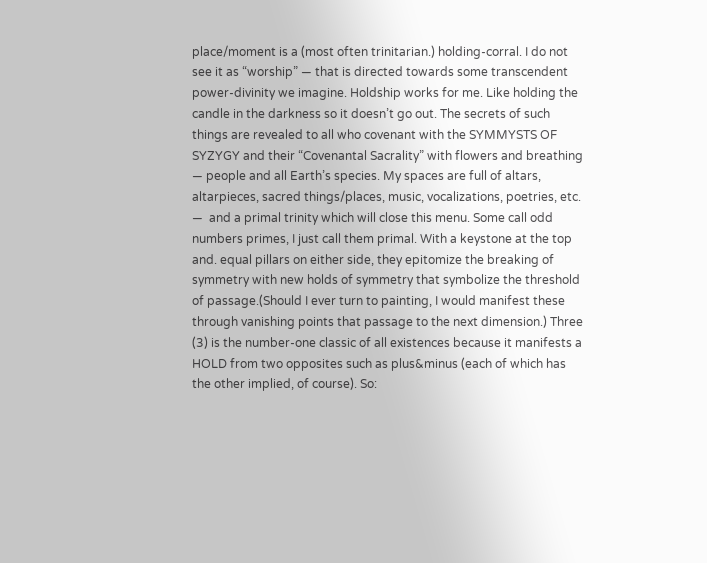place/moment is a (most often trinitarian.) holding-corral. I do not see it as “worship” — that is directed towards some transcendent power-divinity we imagine. Holdship works for me. Like holding the candle in the darkness so it doesn’t go out. The secrets of such things are revealed to all who covenant with the SYMMYSTS OF SYZYGY and their “Covenantal Sacrality” with flowers and breathing — people and all Earth’s species. My spaces are full of altars, altarpieces, sacred things/places, music, vocalizations, poetries, etc. —  and a primal trinity which will close this menu. Some call odd numbers primes, I just call them primal. With a keystone at the top and. equal pillars on either side, they epitomize the breaking of symmetry with new holds of symmetry that symbolize the threshold of passage.(Should I ever turn to painting, I would manifest these through vanishing points that passage to the next dimension.) Three (3) is the number-one classic of all existences because it manifests a HOLD from two opposites such as plus&minus (each of which has the other implied, of course). So: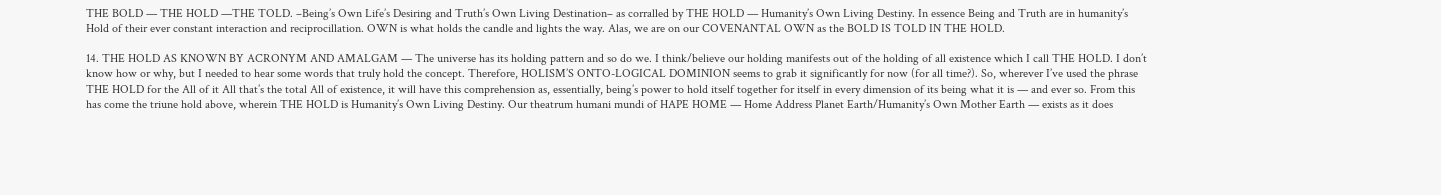THE BOLD — THE HOLD —THE TOLD. –Being’s Own Life’s Desiring and Truth’s Own Living Destination– as corralled by THE HOLD — Humanity’s Own Living Destiny. In essence Being and Truth are in humanity’s Hold of their ever constant interaction and reciprocillation. OWN is what holds the candle and lights the way. Alas, we are on our COVENANTAL OWN as the BOLD IS TOLD IN THE HOLD.

14. THE HOLD AS KNOWN BY ACRONYM AND AMALGAM — The universe has its holding pattern and so do we. I think/believe our holding manifests out of the holding of all existence which I call THE HOLD. I don’t know how or why, but I needed to hear some words that truly hold the concept. Therefore, HOLISM’S ONTO-LOGICAL DOMINION seems to grab it significantly for now (for all time?). So, wherever I’ve used the phrase THE HOLD for the All of it All that’s the total All of existence, it will have this comprehension as, essentially, being’s power to hold itself together for itself in every dimension of its being what it is — and ever so. From this has come the triune hold above, wherein THE HOLD is Humanity’s Own Living Destiny. Our theatrum humani mundi of HAPE HOME — Home Address Planet Earth/Humanity’s Own Mother Earth — exists as it does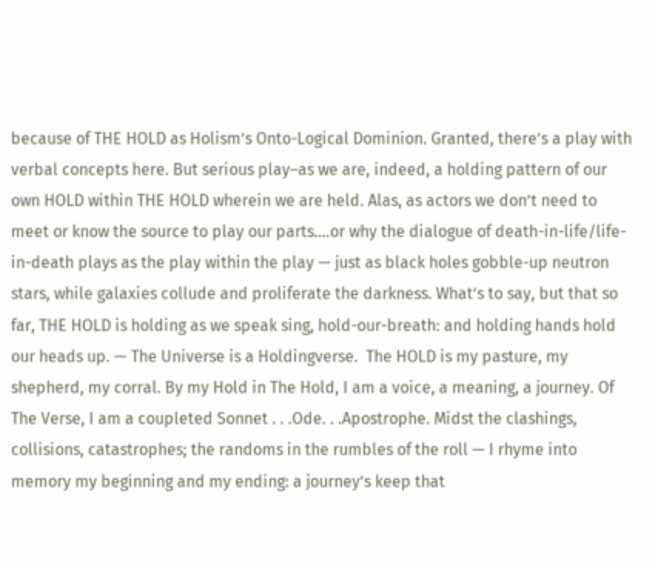because of THE HOLD as Holism’s Onto-Logical Dominion. Granted, there’s a play with verbal concepts here. But serious play–as we are, indeed, a holding pattern of our own HOLD within THE HOLD wherein we are held. Alas, as actors we don’t need to meet or know the source to play our parts….or why the dialogue of death-in-life/life-in-death plays as the play within the play — just as black holes gobble-up neutron stars, while galaxies collude and proliferate the darkness. What’s to say, but that so far, THE HOLD is holding as we speak sing, hold-our-breath: and holding hands hold our heads up. — The Universe is a Holdingverse.  The HOLD is my pasture, my shepherd, my corral. By my Hold in The Hold, I am a voice, a meaning, a journey. Of The Verse, I am a coupleted Sonnet . . .Ode. . .Apostrophe. Midst the clashings, collisions, catastrophes; the randoms in the rumbles of the roll — I rhyme into memory my beginning and my ending: a journey’s keep that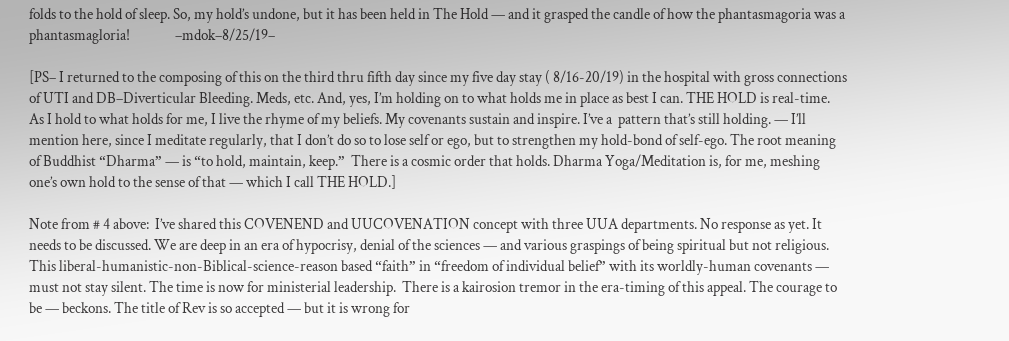folds to the hold of sleep. So, my hold’s undone, but it has been held in The Hold — and it grasped the candle of how the phantasmagoria was a phantasmagloria!               –mdok–8/25/19–

[PS– I returned to the composing of this on the third thru fifth day since my five day stay ( 8/16-20/19) in the hospital with gross connections of UTI and DB–Diverticular Bleeding. Meds, etc. And, yes, I’m holding on to what holds me in place as best I can. THE HOLD is real-time. As I hold to what holds for me, I live the rhyme of my beliefs. My covenants sustain and inspire. I’ve a  pattern that’s still holding. — I’ll mention here, since I meditate regularly, that I don’t do so to lose self or ego, but to strengthen my hold-bond of self-ego. The root meaning of Buddhist “Dharma” — is “to hold, maintain, keep.”  There is a cosmic order that holds. Dharma Yoga/Meditation is, for me, meshing one’s own hold to the sense of that — which I call THE HOLD.]

Note from # 4 above:  I’ve shared this COVENEND and UUCOVENATION concept with three UUA departments. No response as yet. It needs to be discussed. We are deep in an era of hypocrisy, denial of the sciences — and various graspings of being spiritual but not religious. This liberal-humanistic-non-Biblical-science-reason based “faith” in “freedom of individual belief” with its worldly-human covenants — must not stay silent. The time is now for ministerial leadership.  There is a kairosion tremor in the era-timing of this appeal. The courage to be — beckons. The title of Rev is so accepted — but it is wrong for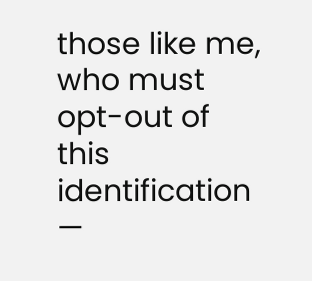those like me, who must opt-out of this identification —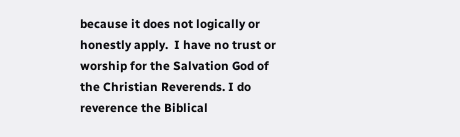because it does not logically or honestly apply.  I have no trust or worship for the Salvation God of the Christian Reverends. I do reverence the Biblical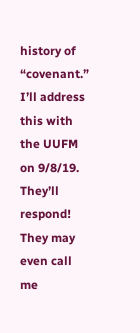history of “covenant.” I’ll address this with the UUFM on 9/8/19. They’ll respond! They may even call me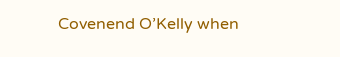Covenend O’Kelly when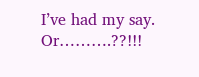I’ve had my say. Or……….??!!!